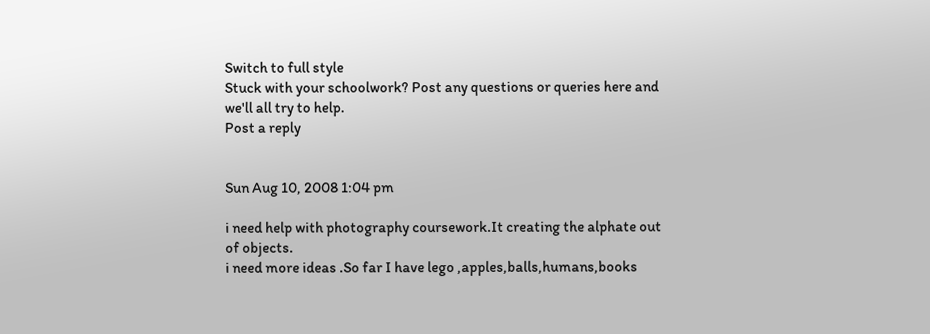Switch to full style
Stuck with your schoolwork? Post any questions or queries here and we'll all try to help.
Post a reply


Sun Aug 10, 2008 1:04 pm

i need help with photography coursework.It creating the alphate out of objects.
i need more ideas .So far I have lego ,apples,balls,humans,books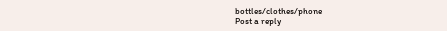bottles/clothes/phone
Post a reply